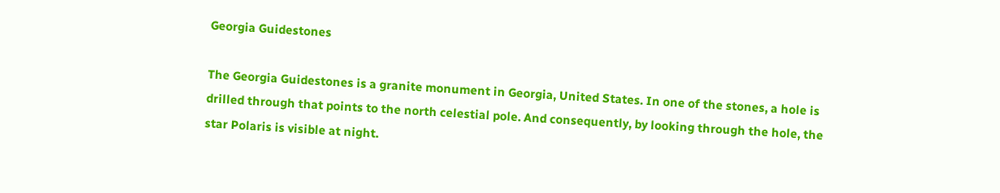Georgia Guidestones

The Georgia Guidestones is a granite monument in Georgia, United States. In one of the stones, a hole is drilled through that points to the north celestial pole. And consequently, by looking through the hole, the star Polaris is visible at night.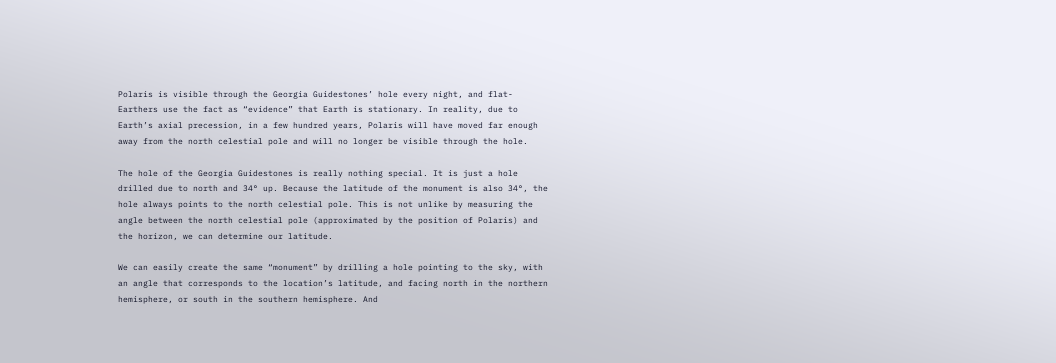Polaris is visible through the Georgia Guidestones’ hole every night, and flat-Earthers use the fact as “evidence” that Earth is stationary. In reality, due to Earth’s axial precession, in a few hundred years, Polaris will have moved far enough away from the north celestial pole and will no longer be visible through the hole.

The hole of the Georgia Guidestones is really nothing special. It is just a hole drilled due to north and 34° up. Because the latitude of the monument is also 34°, the hole always points to the north celestial pole. This is not unlike by measuring the angle between the north celestial pole (approximated by the position of Polaris) and the horizon, we can determine our latitude.

We can easily create the same “monument” by drilling a hole pointing to the sky, with an angle that corresponds to the location’s latitude, and facing north in the northern hemisphere, or south in the southern hemisphere. And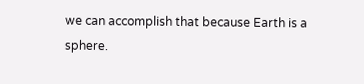we can accomplish that because Earth is a sphere.